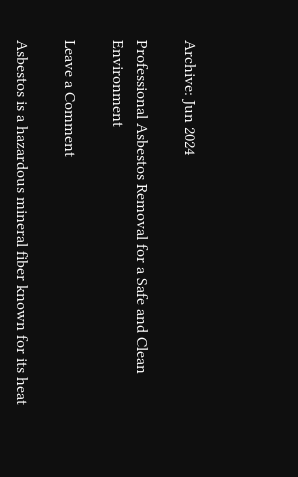Archive: Jun 2024

Professional Asbestos Removal for a Safe and Clean Environment

Leave a Comment

Asbestos is a hazardous mineral fiber known for its heat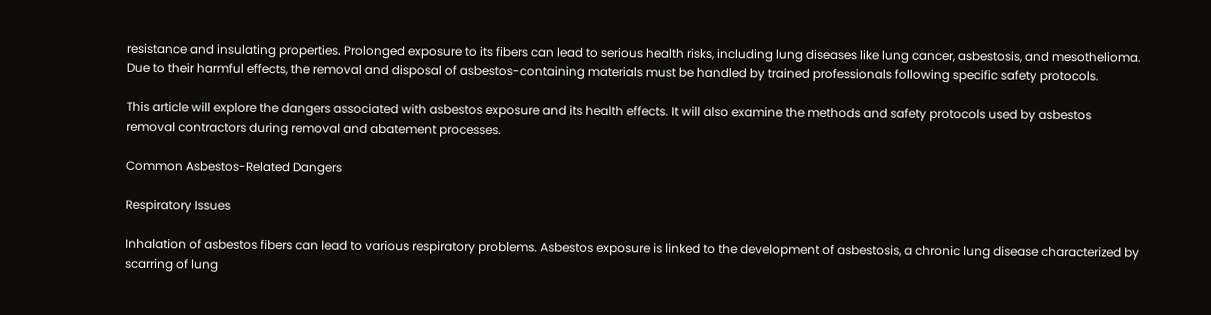resistance and insulating properties. Prolonged exposure to its fibers can lead to serious health risks, including lung diseases like lung cancer, asbestosis, and mesothelioma. Due to their harmful effects, the removal and disposal of asbestos-containing materials must be handled by trained professionals following specific safety protocols.

This article will explore the dangers associated with asbestos exposure and its health effects. It will also examine the methods and safety protocols used by asbestos removal contractors during removal and abatement processes.

Common Asbestos-Related Dangers

Respiratory Issues

Inhalation of asbestos fibers can lead to various respiratory problems. Asbestos exposure is linked to the development of asbestosis, a chronic lung disease characterized by scarring of lung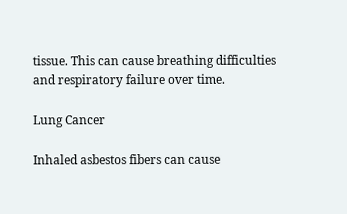tissue. This can cause breathing difficulties and respiratory failure over time.

Lung Cancer

Inhaled asbestos fibers can cause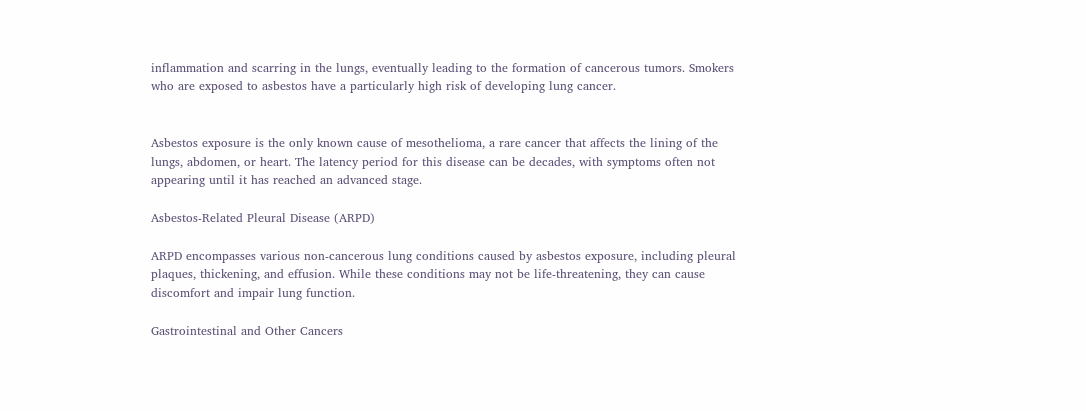inflammation and scarring in the lungs, eventually leading to the formation of cancerous tumors. Smokers who are exposed to asbestos have a particularly high risk of developing lung cancer.


Asbestos exposure is the only known cause of mesothelioma, a rare cancer that affects the lining of the lungs, abdomen, or heart. The latency period for this disease can be decades, with symptoms often not appearing until it has reached an advanced stage.

Asbestos-Related Pleural Disease (ARPD)

ARPD encompasses various non-cancerous lung conditions caused by asbestos exposure, including pleural plaques, thickening, and effusion. While these conditions may not be life-threatening, they can cause discomfort and impair lung function.

Gastrointestinal and Other Cancers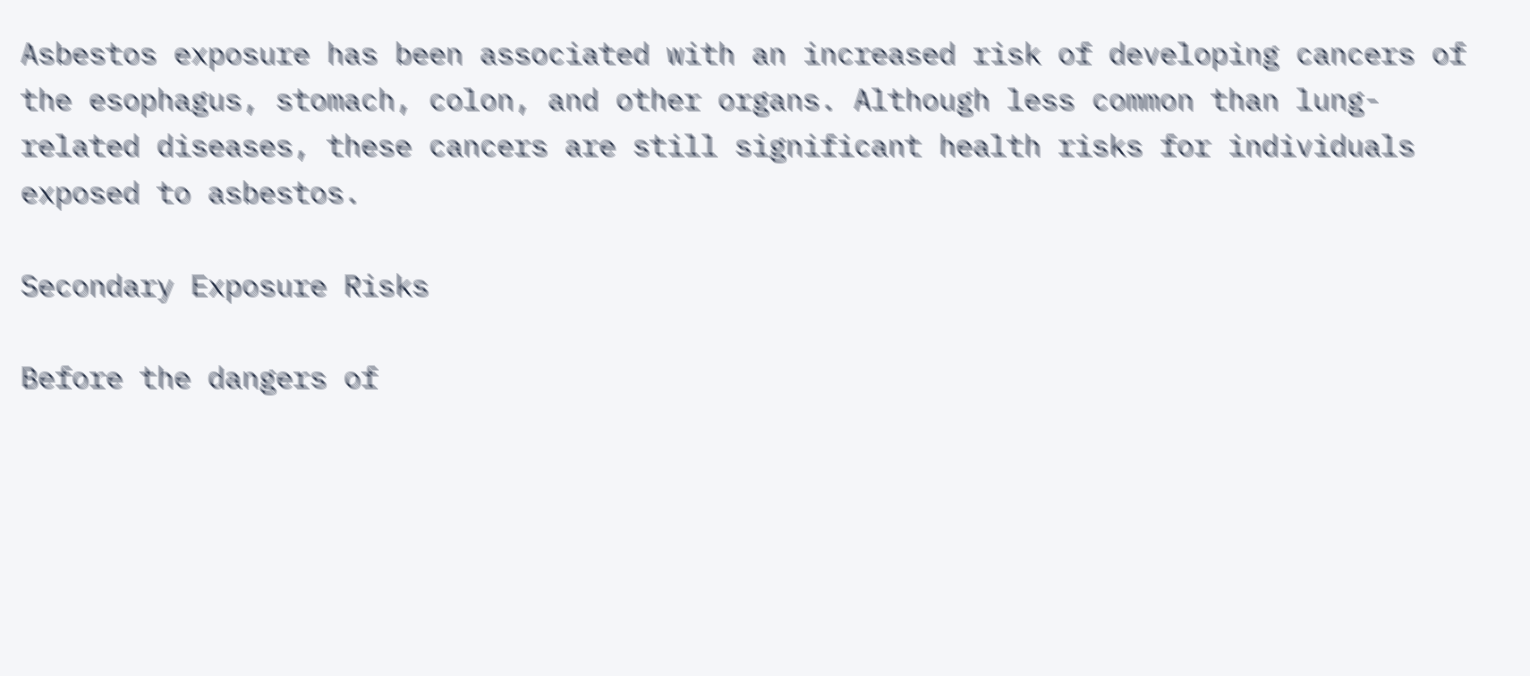Asbestos exposure has been associated with an increased risk of developing cancers of the esophagus, stomach, colon, and other organs. Although less common than lung-related diseases, these cancers are still significant health risks for individuals exposed to asbestos.

Secondary Exposure Risks

Before the dangers of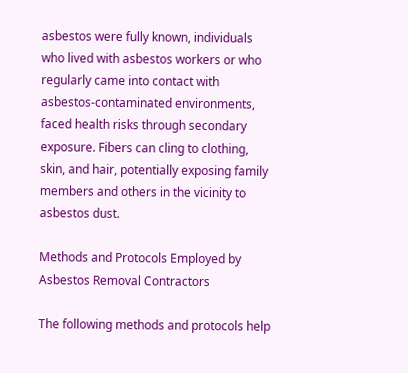asbestos were fully known, individuals who lived with asbestos workers or who regularly came into contact with asbestos-contaminated environments, faced health risks through secondary exposure. Fibers can cling to clothing, skin, and hair, potentially exposing family members and others in the vicinity to asbestos dust.

Methods and Protocols Employed by Asbestos Removal Contractors

The following methods and protocols help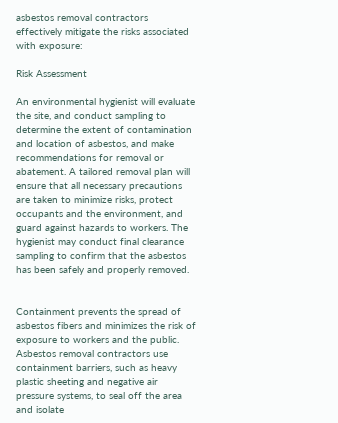asbestos removal contractors effectively mitigate the risks associated with exposure:

Risk Assessment

An environmental hygienist will evaluate the site, and conduct sampling to determine the extent of contamination and location of asbestos, and make recommendations for removal or abatement. A tailored removal plan will ensure that all necessary precautions are taken to minimize risks, protect occupants and the environment, and guard against hazards to workers. The hygienist may conduct final clearance sampling to confirm that the asbestos has been safely and properly removed.


Containment prevents the spread of asbestos fibers and minimizes the risk of exposure to workers and the public. Asbestos removal contractors use containment barriers, such as heavy plastic sheeting and negative air pressure systems, to seal off the area and isolate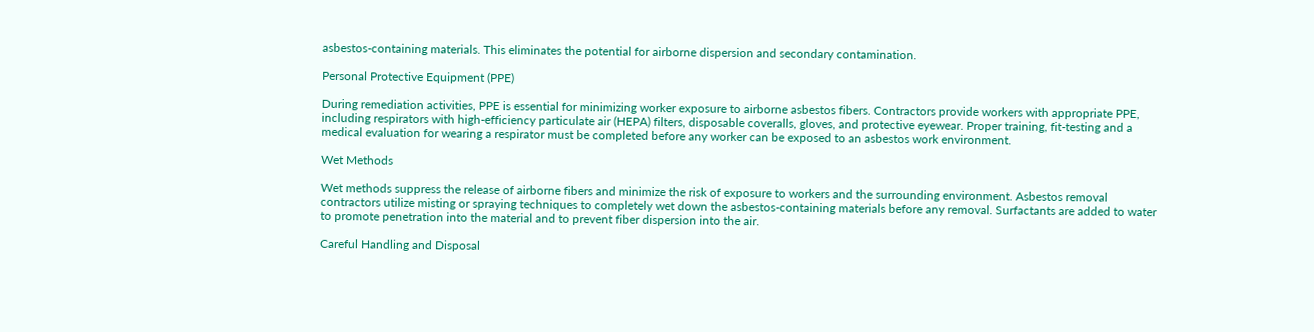asbestos-containing materials. This eliminates the potential for airborne dispersion and secondary contamination.

Personal Protective Equipment (PPE)

During remediation activities, PPE is essential for minimizing worker exposure to airborne asbestos fibers. Contractors provide workers with appropriate PPE, including respirators with high-efficiency particulate air (HEPA) filters, disposable coveralls, gloves, and protective eyewear. Proper training, fit-testing and a medical evaluation for wearing a respirator must be completed before any worker can be exposed to an asbestos work environment.

Wet Methods

Wet methods suppress the release of airborne fibers and minimize the risk of exposure to workers and the surrounding environment. Asbestos removal contractors utilize misting or spraying techniques to completely wet down the asbestos-containing materials before any removal. Surfactants are added to water to promote penetration into the material and to prevent fiber dispersion into the air.

Careful Handling and Disposal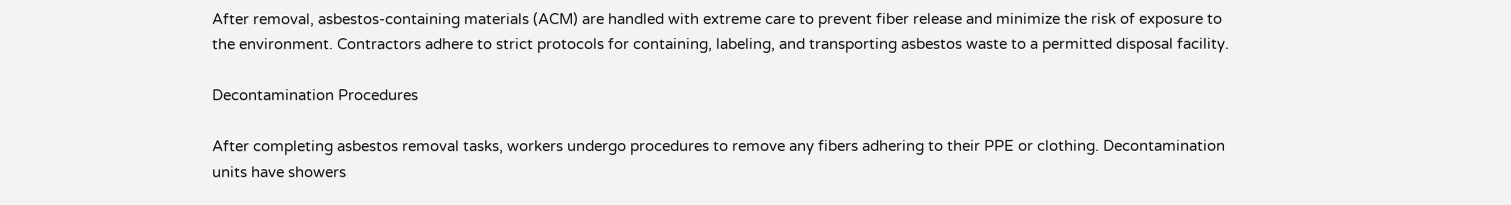After removal, asbestos-containing materials (ACM) are handled with extreme care to prevent fiber release and minimize the risk of exposure to the environment. Contractors adhere to strict protocols for containing, labeling, and transporting asbestos waste to a permitted disposal facility.

Decontamination Procedures

After completing asbestos removal tasks, workers undergo procedures to remove any fibers adhering to their PPE or clothing. Decontamination units have showers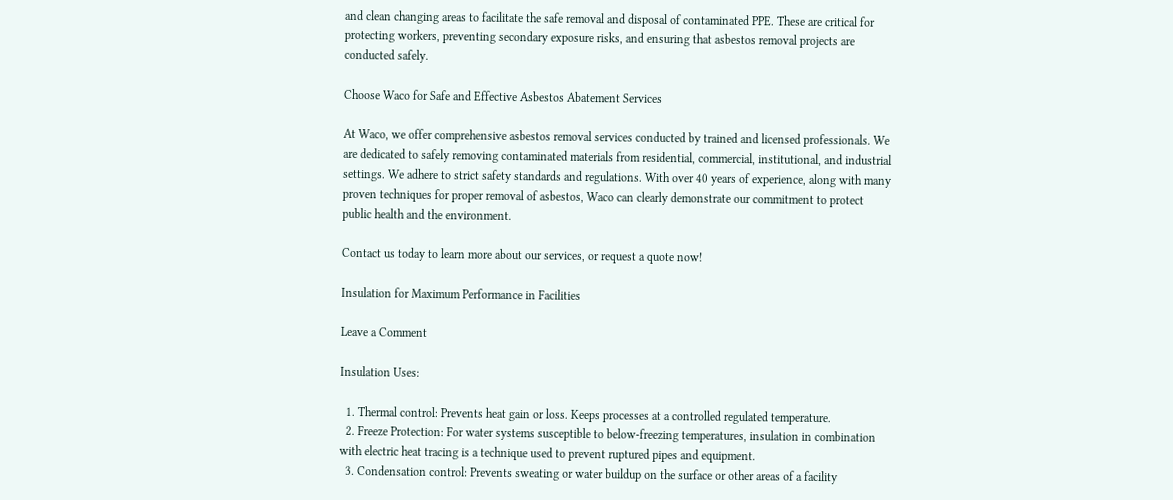and clean changing areas to facilitate the safe removal and disposal of contaminated PPE. These are critical for protecting workers, preventing secondary exposure risks, and ensuring that asbestos removal projects are conducted safely.

Choose Waco for Safe and Effective Asbestos Abatement Services

At Waco, we offer comprehensive asbestos removal services conducted by trained and licensed professionals. We are dedicated to safely removing contaminated materials from residential, commercial, institutional, and industrial settings. We adhere to strict safety standards and regulations. With over 40 years of experience, along with many proven techniques for proper removal of asbestos, Waco can clearly demonstrate our commitment to protect public health and the environment.

Contact us today to learn more about our services, or request a quote now!

Insulation for Maximum Performance in Facilities

Leave a Comment

Insulation Uses:

  1. Thermal control: Prevents heat gain or loss. Keeps processes at a controlled regulated temperature.
  2. Freeze Protection: For water systems susceptible to below-freezing temperatures, insulation in combination with electric heat tracing is a technique used to prevent ruptured pipes and equipment.
  3. Condensation control: Prevents sweating or water buildup on the surface or other areas of a facility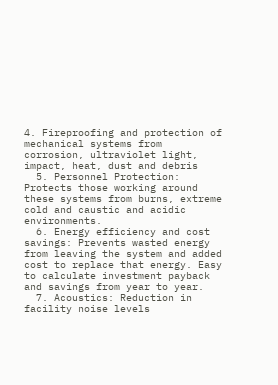4. Fireproofing and protection of mechanical systems from corrosion, ultraviolet light, impact, heat, dust and debris
  5. Personnel Protection: Protects those working around these systems from burns, extreme cold and caustic and acidic environments.
  6. Energy efficiency and cost savings: Prevents wasted energy from leaving the system and added cost to replace that energy. Easy to calculate investment payback and savings from year to year.
  7. Acoustics: Reduction in facility noise levels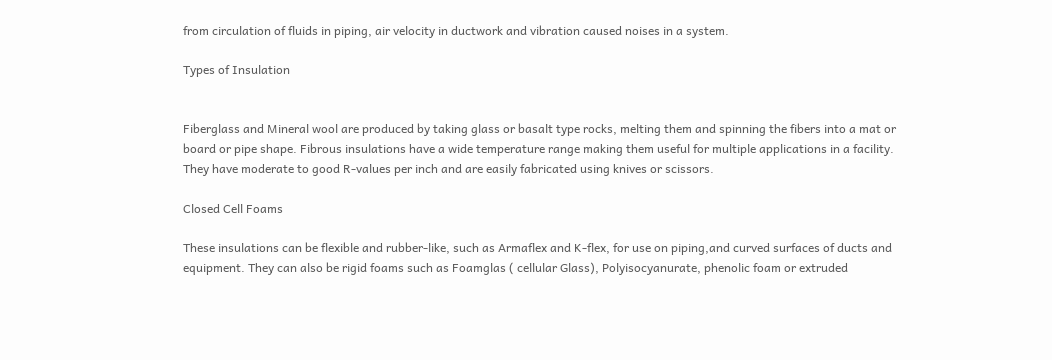from circulation of fluids in piping, air velocity in ductwork and vibration caused noises in a system.

Types of Insulation


Fiberglass and Mineral wool are produced by taking glass or basalt type rocks, melting them and spinning the fibers into a mat or board or pipe shape. Fibrous insulations have a wide temperature range making them useful for multiple applications in a facility. They have moderate to good R-values per inch and are easily fabricated using knives or scissors.

Closed Cell Foams

These insulations can be flexible and rubber-like, such as Armaflex and K-flex, for use on piping,and curved surfaces of ducts and equipment. They can also be rigid foams such as Foamglas ( cellular Glass), Polyisocyanurate, phenolic foam or extruded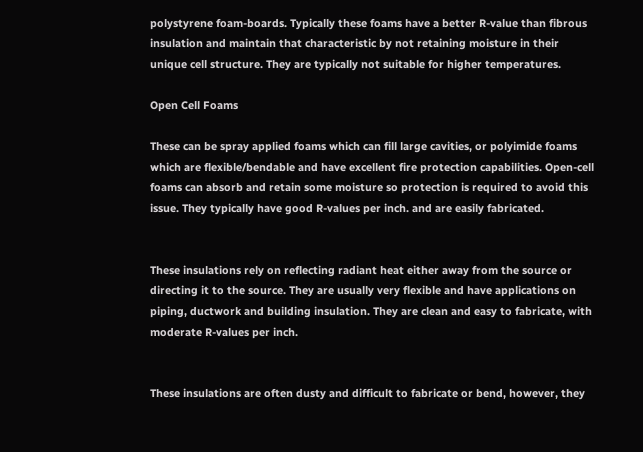polystyrene foam-boards. Typically these foams have a better R-value than fibrous insulation and maintain that characteristic by not retaining moisture in their unique cell structure. They are typically not suitable for higher temperatures.

Open Cell Foams

These can be spray applied foams which can fill large cavities, or polyimide foams which are flexible/bendable and have excellent fire protection capabilities. Open-cell foams can absorb and retain some moisture so protection is required to avoid this issue. They typically have good R-values per inch. and are easily fabricated.


These insulations rely on reflecting radiant heat either away from the source or directing it to the source. They are usually very flexible and have applications on piping, ductwork and building insulation. They are clean and easy to fabricate, with moderate R-values per inch.


These insulations are often dusty and difficult to fabricate or bend, however, they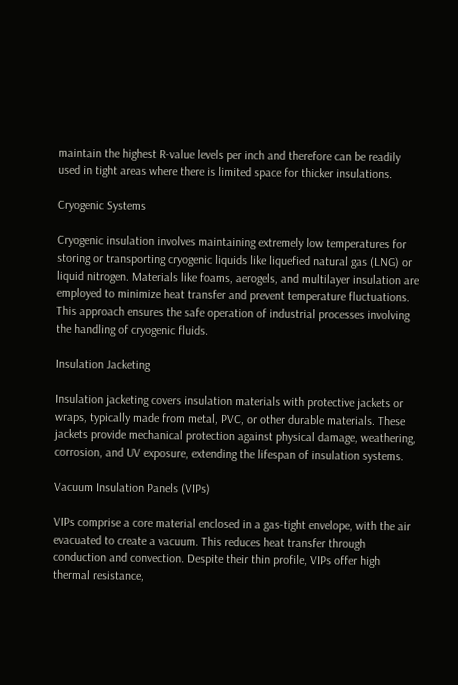maintain the highest R-value levels per inch and therefore can be readily used in tight areas where there is limited space for thicker insulations.

Cryogenic Systems

Cryogenic insulation involves maintaining extremely low temperatures for storing or transporting cryogenic liquids like liquefied natural gas (LNG) or liquid nitrogen. Materials like foams, aerogels, and multilayer insulation are employed to minimize heat transfer and prevent temperature fluctuations. This approach ensures the safe operation of industrial processes involving the handling of cryogenic fluids.

Insulation Jacketing

Insulation jacketing covers insulation materials with protective jackets or wraps, typically made from metal, PVC, or other durable materials. These jackets provide mechanical protection against physical damage, weathering, corrosion, and UV exposure, extending the lifespan of insulation systems.

Vacuum Insulation Panels (VIPs)

VIPs comprise a core material enclosed in a gas-tight envelope, with the air evacuated to create a vacuum. This reduces heat transfer through conduction and convection. Despite their thin profile, VIPs offer high thermal resistance,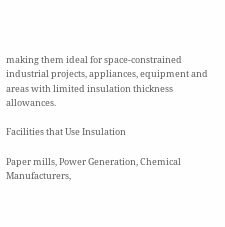making them ideal for space-constrained industrial projects, appliances, equipment and areas with limited insulation thickness allowances.

Facilities that Use Insulation

Paper mills, Power Generation, Chemical Manufacturers,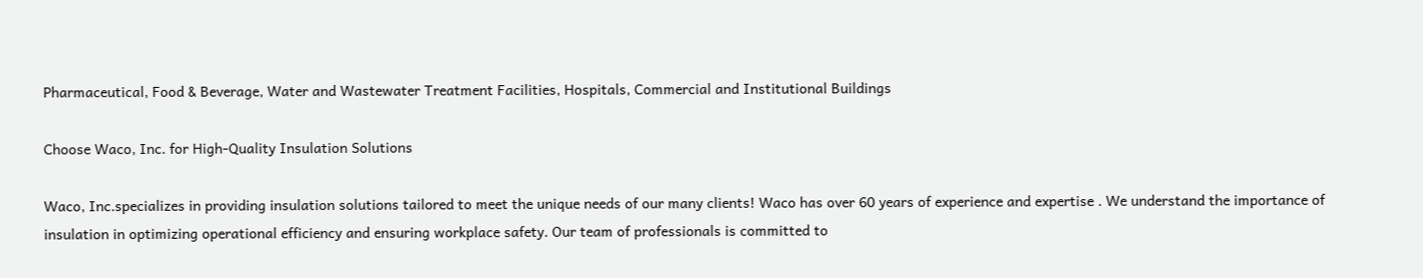Pharmaceutical, Food & Beverage, Water and Wastewater Treatment Facilities, Hospitals, Commercial and Institutional Buildings

Choose Waco, Inc. for High-Quality Insulation Solutions

Waco, Inc.specializes in providing insulation solutions tailored to meet the unique needs of our many clients! Waco has over 60 years of experience and expertise . We understand the importance of insulation in optimizing operational efficiency and ensuring workplace safety. Our team of professionals is committed to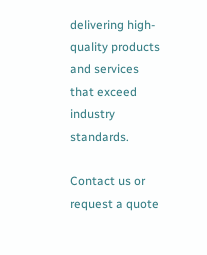delivering high-quality products and services that exceed industry standards.

Contact us or request a quote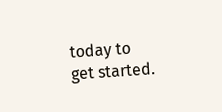today to get started.